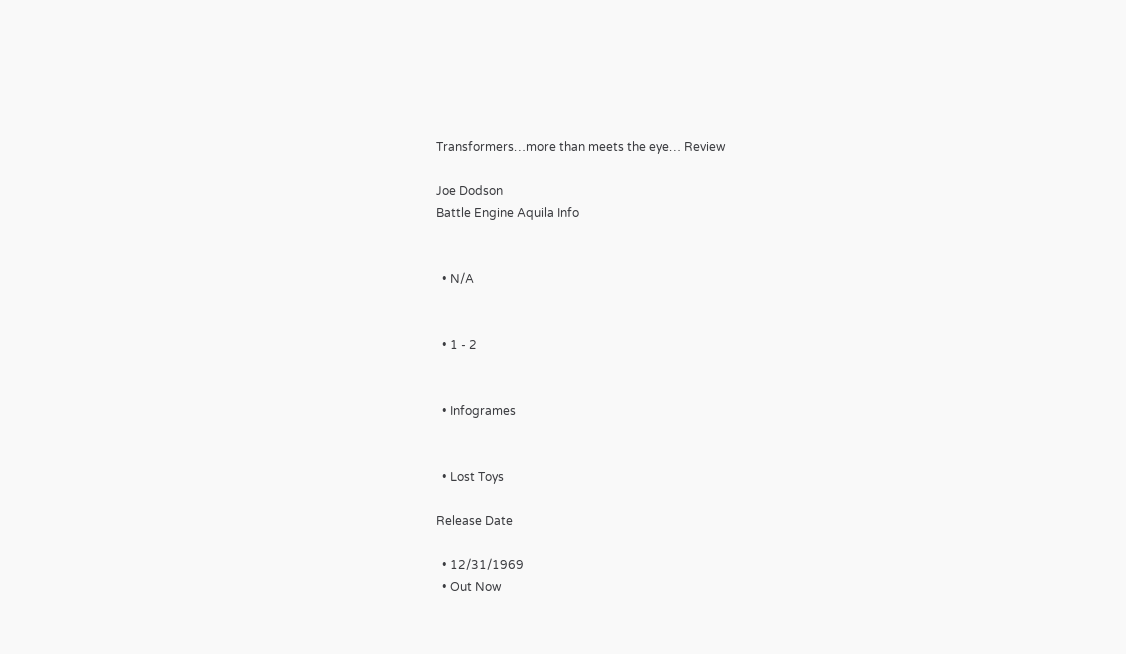Transformers…more than meets the eye… Review

Joe Dodson
Battle Engine Aquila Info


  • N/A


  • 1 - 2


  • Infogrames


  • Lost Toys

Release Date

  • 12/31/1969
  • Out Now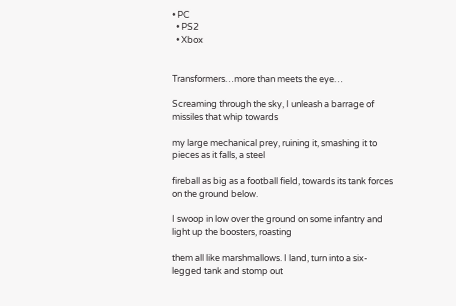• PC
  • PS2
  • Xbox


Transformers…more than meets the eye…

Screaming through the sky, I unleash a barrage of missiles that whip towards

my large mechanical prey, ruining it, smashing it to pieces as it falls, a steel

fireball as big as a football field, towards its tank forces on the ground below.

I swoop in low over the ground on some infantry and light up the boosters, roasting

them all like marshmallows. I land, turn into a six-legged tank and stomp out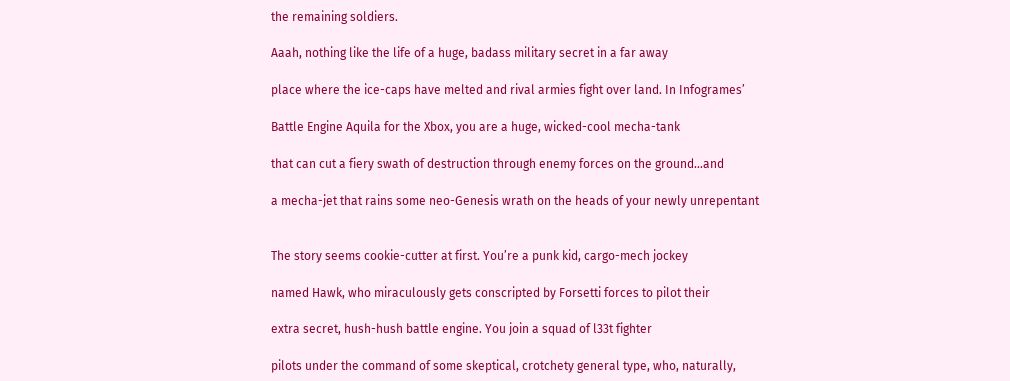the remaining soldiers.

Aaah, nothing like the life of a huge, badass military secret in a far away

place where the ice-caps have melted and rival armies fight over land. In Infogrames’

Battle Engine Aquila for the Xbox, you are a huge, wicked-cool mecha-tank

that can cut a fiery swath of destruction through enemy forces on the ground…and

a mecha-jet that rains some neo-Genesis wrath on the heads of your newly unrepentant


The story seems cookie-cutter at first. You’re a punk kid, cargo-mech jockey

named Hawk, who miraculously gets conscripted by Forsetti forces to pilot their

extra secret, hush-hush battle engine. You join a squad of l33t fighter

pilots under the command of some skeptical, crotchety general type, who, naturally,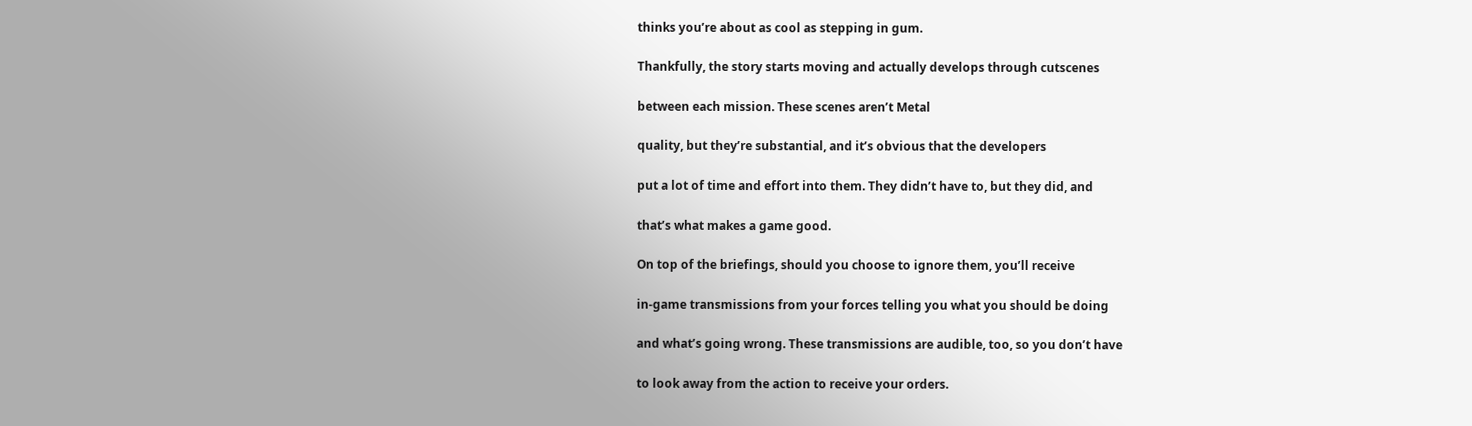thinks you’re about as cool as stepping in gum.

Thankfully, the story starts moving and actually develops through cutscenes

between each mission. These scenes aren’t Metal

quality, but they’re substantial, and it’s obvious that the developers

put a lot of time and effort into them. They didn’t have to, but they did, and

that’s what makes a game good.

On top of the briefings, should you choose to ignore them, you’ll receive

in-game transmissions from your forces telling you what you should be doing

and what’s going wrong. These transmissions are audible, too, so you don’t have

to look away from the action to receive your orders.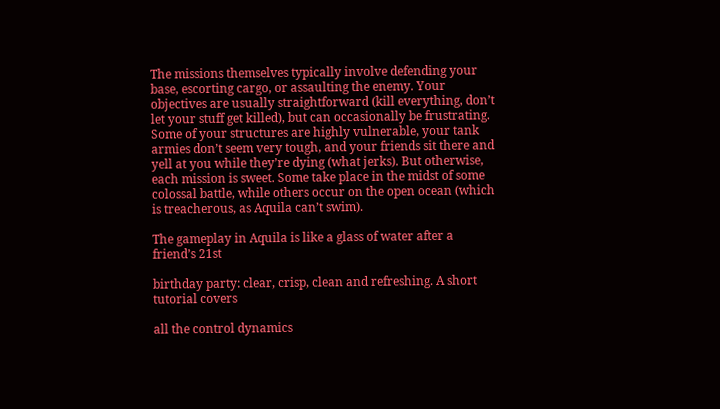The missions themselves typically involve defending your base, escorting cargo, or assaulting the enemy. Your objectives are usually straightforward (kill everything, don’t let your stuff get killed), but can occasionally be frustrating. Some of your structures are highly vulnerable, your tank armies don’t seem very tough, and your friends sit there and yell at you while they’re dying (what jerks). But otherwise, each mission is sweet. Some take place in the midst of some colossal battle, while others occur on the open ocean (which is treacherous, as Aquila can’t swim).

The gameplay in Aquila is like a glass of water after a friend’s 21st

birthday party: clear, crisp, clean and refreshing. A short tutorial covers

all the control dynamics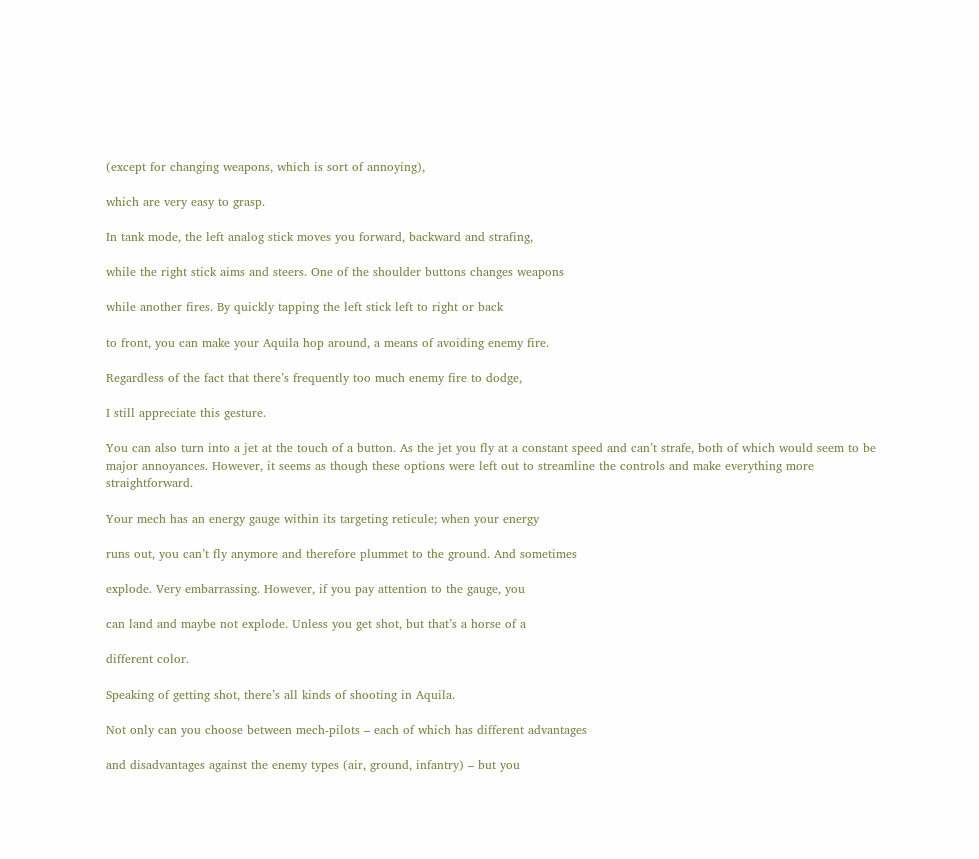(except for changing weapons, which is sort of annoying),

which are very easy to grasp.

In tank mode, the left analog stick moves you forward, backward and strafing,

while the right stick aims and steers. One of the shoulder buttons changes weapons

while another fires. By quickly tapping the left stick left to right or back

to front, you can make your Aquila hop around, a means of avoiding enemy fire.

Regardless of the fact that there’s frequently too much enemy fire to dodge,

I still appreciate this gesture.

You can also turn into a jet at the touch of a button. As the jet you fly at a constant speed and can’t strafe, both of which would seem to be major annoyances. However, it seems as though these options were left out to streamline the controls and make everything more straightforward.

Your mech has an energy gauge within its targeting reticule; when your energy

runs out, you can’t fly anymore and therefore plummet to the ground. And sometimes

explode. Very embarrassing. However, if you pay attention to the gauge, you

can land and maybe not explode. Unless you get shot, but that’s a horse of a

different color.

Speaking of getting shot, there’s all kinds of shooting in Aquila.

Not only can you choose between mech-pilots – each of which has different advantages

and disadvantages against the enemy types (air, ground, infantry) – but you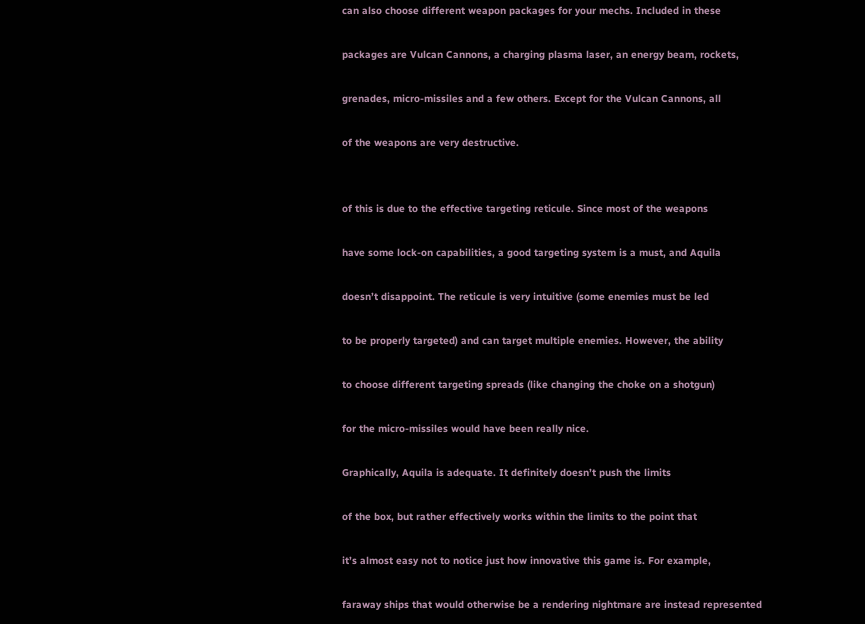can also choose different weapon packages for your mechs. Included in these

packages are Vulcan Cannons, a charging plasma laser, an energy beam, rockets,

grenades, micro-missiles and a few others. Except for the Vulcan Cannons, all

of the weapons are very destructive.


of this is due to the effective targeting reticule. Since most of the weapons

have some lock-on capabilities, a good targeting system is a must, and Aquila

doesn’t disappoint. The reticule is very intuitive (some enemies must be led

to be properly targeted) and can target multiple enemies. However, the ability

to choose different targeting spreads (like changing the choke on a shotgun)

for the micro-missiles would have been really nice.

Graphically, Aquila is adequate. It definitely doesn’t push the limits

of the box, but rather effectively works within the limits to the point that

it’s almost easy not to notice just how innovative this game is. For example,

faraway ships that would otherwise be a rendering nightmare are instead represented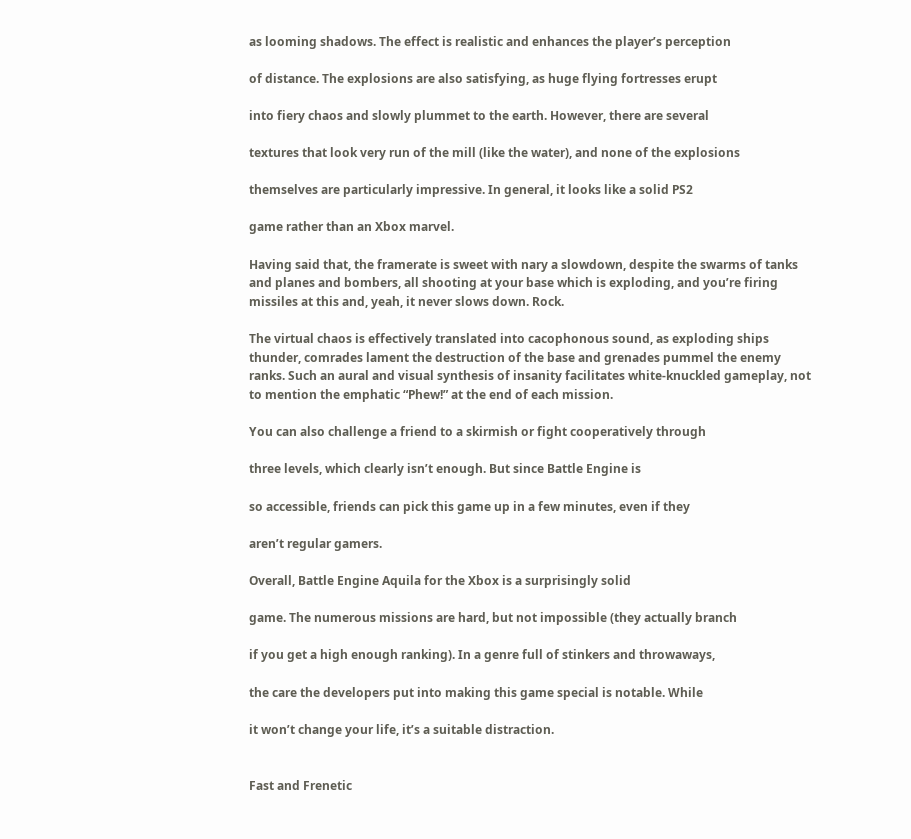as looming shadows. The effect is realistic and enhances the player’s perception

of distance. The explosions are also satisfying, as huge flying fortresses erupt

into fiery chaos and slowly plummet to the earth. However, there are several

textures that look very run of the mill (like the water), and none of the explosions

themselves are particularly impressive. In general, it looks like a solid PS2

game rather than an Xbox marvel.

Having said that, the framerate is sweet with nary a slowdown, despite the swarms of tanks and planes and bombers, all shooting at your base which is exploding, and you’re firing missiles at this and, yeah, it never slows down. Rock.

The virtual chaos is effectively translated into cacophonous sound, as exploding ships thunder, comrades lament the destruction of the base and grenades pummel the enemy ranks. Such an aural and visual synthesis of insanity facilitates white-knuckled gameplay, not to mention the emphatic “Phew!” at the end of each mission.

You can also challenge a friend to a skirmish or fight cooperatively through

three levels, which clearly isn’t enough. But since Battle Engine is

so accessible, friends can pick this game up in a few minutes, even if they

aren’t regular gamers.

Overall, Battle Engine Aquila for the Xbox is a surprisingly solid

game. The numerous missions are hard, but not impossible (they actually branch

if you get a high enough ranking). In a genre full of stinkers and throwaways,

the care the developers put into making this game special is notable. While

it won’t change your life, it’s a suitable distraction.


Fast and Frenetic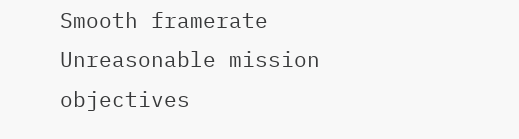Smooth framerate
Unreasonable mission objectives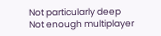Not particularly deep
Not enough multiplayer